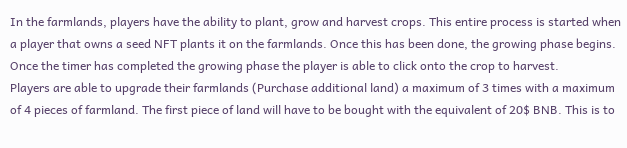In the farmlands, players have the ability to plant, grow and harvest crops. This entire process is started when a player that owns a seed NFT plants it on the farmlands. Once this has been done, the growing phase begins. Once the timer has completed the growing phase the player is able to click onto the crop to harvest.
Players are able to upgrade their farmlands (Purchase additional land) a maximum of 3 times with a maximum of 4 pieces of farmland. The first piece of land will have to be bought with the equivalent of 20$ BNB. This is to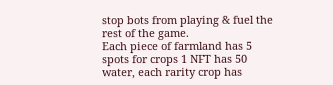stop bots from playing & fuel the rest of the game.
Each piece of farmland has 5 spots for crops 1 NFT has 50 water, each rarity crop has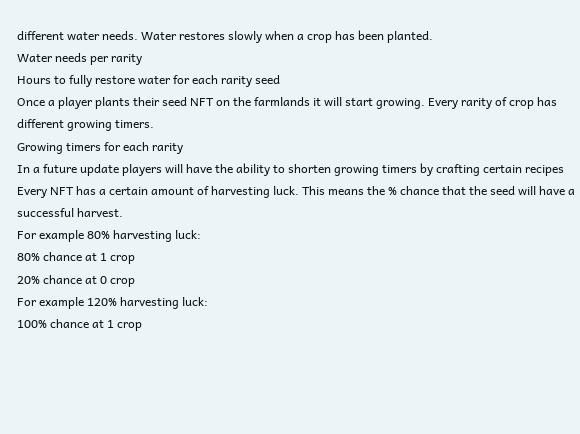different water needs. Water restores slowly when a crop has been planted.
Water needs per rarity
Hours to fully restore water for each rarity seed
Once a player plants their seed NFT on the farmlands it will start growing. Every rarity of crop has different growing timers.
Growing timers for each rarity
In a future update players will have the ability to shorten growing timers by crafting certain recipes
Every NFT has a certain amount of harvesting luck. This means the % chance that the seed will have a successful harvest.
For example 80% harvesting luck:
80% chance at 1 crop
20% chance at 0 crop
For example 120% harvesting luck:
100% chance at 1 crop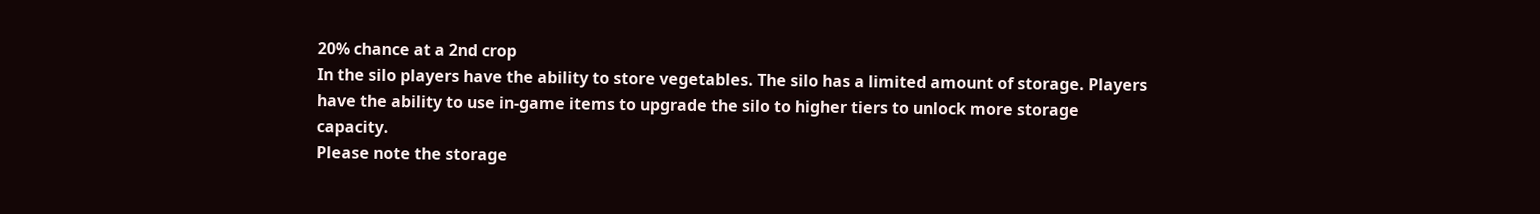20% chance at a 2nd crop
In the silo players have the ability to store vegetables. The silo has a limited amount of storage. Players have the ability to use in-game items to upgrade the silo to higher tiers to unlock more storage capacity.
Please note the storage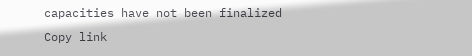capacities have not been finalized
Copy link